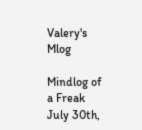Valery's Mlog

Mindlog of a Freak
July 30th,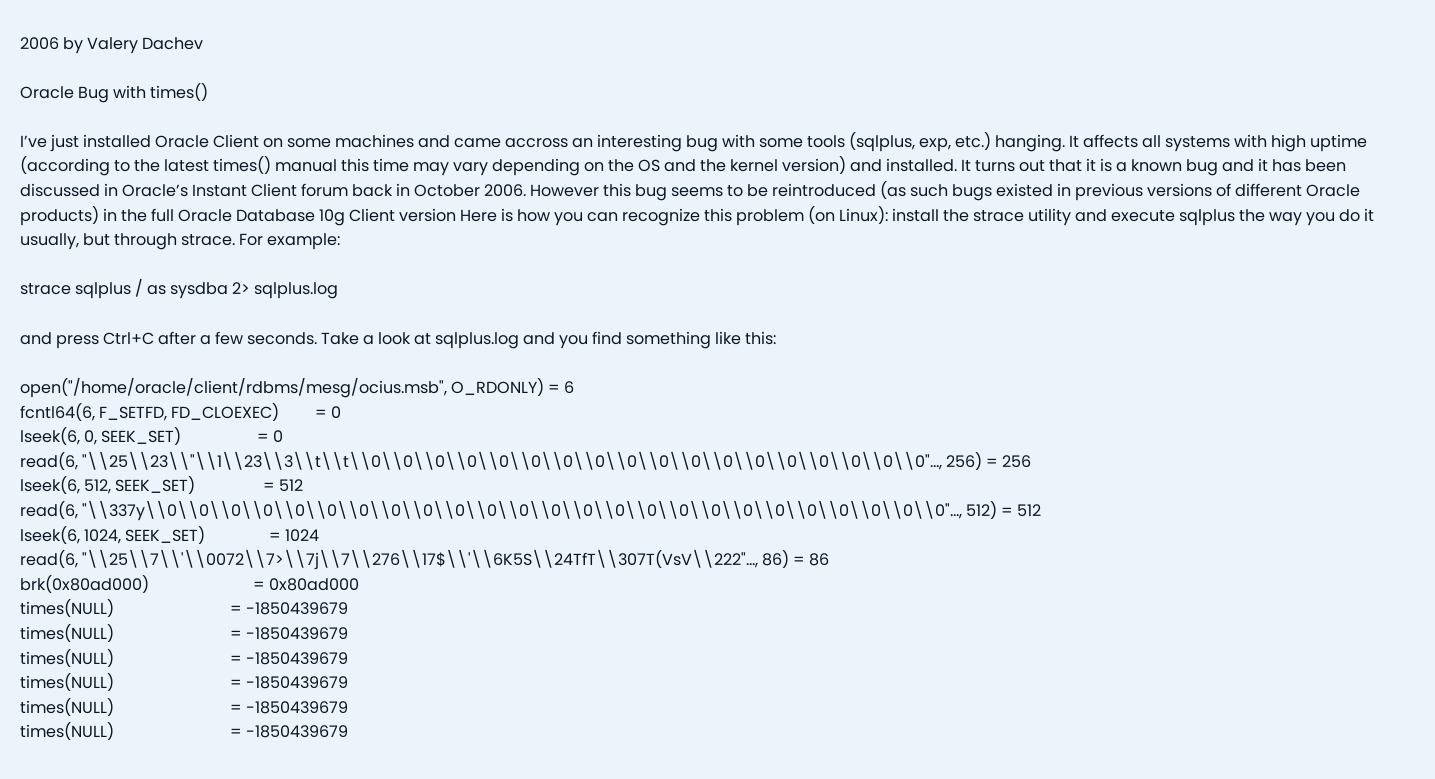2006 by Valery Dachev

Oracle Bug with times()

I’ve just installed Oracle Client on some machines and came accross an interesting bug with some tools (sqlplus, exp, etc.) hanging. It affects all systems with high uptime (according to the latest times() manual this time may vary depending on the OS and the kernel version) and installed. It turns out that it is a known bug and it has been discussed in Oracle’s Instant Client forum back in October 2006. However this bug seems to be reintroduced (as such bugs existed in previous versions of different Oracle products) in the full Oracle Database 10g Client version Here is how you can recognize this problem (on Linux): install the strace utility and execute sqlplus the way you do it usually, but through strace. For example:

strace sqlplus / as sysdba 2> sqlplus.log

and press Ctrl+C after a few seconds. Take a look at sqlplus.log and you find something like this:

open("/home/oracle/client/rdbms/mesg/ocius.msb", O_RDONLY) = 6
fcntl64(6, F_SETFD, FD_CLOEXEC)         = 0
lseek(6, 0, SEEK_SET)                   = 0
read(6, "\\25\\23\\"\\1\\23\\3\\t\\t\\0\\0\\0\\0\\0\\0\\0\\0\\0\\0\\0\\0\\0\\0\\0\\0\\0\\0"..., 256) = 256
lseek(6, 512, SEEK_SET)                 = 512
read(6, "\\337y\\0\\0\\0\\0\\0\\0\\0\\0\\0\\0\\0\\0\\0\\0\\0\\0\\0\\0\\0\\0\\0\\0\\0\\0\\0"..., 512) = 512
lseek(6, 1024, SEEK_SET)                = 1024
read(6, "\\25\\7\\'\\0072\\7>\\7j\\7\\276\\17$\\'\\6K5S\\24TfT\\307T(VsV\\222"..., 86) = 86
brk(0x80ad000)                          = 0x80ad000
times(NULL)                             = -1850439679
times(NULL)                             = -1850439679
times(NULL)                             = -1850439679
times(NULL)                             = -1850439679
times(NULL)                             = -1850439679
times(NULL)                             = -1850439679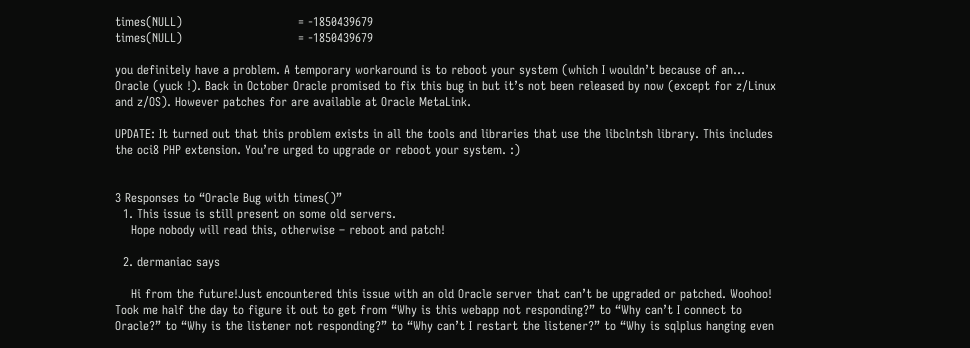times(NULL)                             = -1850439679
times(NULL)                             = -1850439679

you definitely have a problem. A temporary workaround is to reboot your system (which I wouldn’t because of an… Oracle (yuck !). Back in October Oracle promised to fix this bug in but it’s not been released by now (except for z/Linux and z/OS). However patches for are available at Oracle MetaLink.

UPDATE: It turned out that this problem exists in all the tools and libraries that use the libclntsh library. This includes the oci8 PHP extension. You’re urged to upgrade or reboot your system. :)


3 Responses to “Oracle Bug with times()”
  1. This issue is still present on some old servers.
    Hope nobody will read this, otherwise – reboot and patch!

  2. dermaniac says

    Hi from the future!Just encountered this issue with an old Oracle server that can’t be upgraded or patched. Woohoo! Took me half the day to figure it out to get from “Why is this webapp not responding?” to “Why can’t I connect to Oracle?” to “Why is the listener not responding?” to “Why can’t I restart the listener?” to “Why is sqlplus hanging even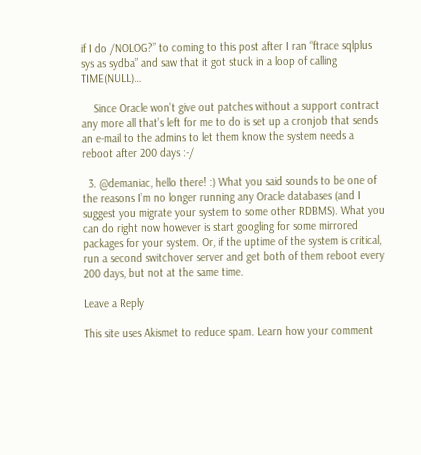if I do /NOLOG?” to coming to this post after I ran “ftrace sqlplus sys as sydba” and saw that it got stuck in a loop of calling TIME(NULL)…

    Since Oracle won’t give out patches without a support contract any more all that’s left for me to do is set up a cronjob that sends an e-mail to the admins to let them know the system needs a reboot after 200 days :-/

  3. @demaniac, hello there! :) What you said sounds to be one of the reasons I’m no longer running any Oracle databases (and I suggest you migrate your system to some other RDBMS). What you can do right now however is start googling for some mirrored packages for your system. Or, if the uptime of the system is critical, run a second switchover server and get both of them reboot every 200 days, but not at the same time.

Leave a Reply

This site uses Akismet to reduce spam. Learn how your comment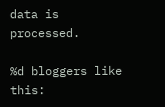data is processed.

%d bloggers like this: